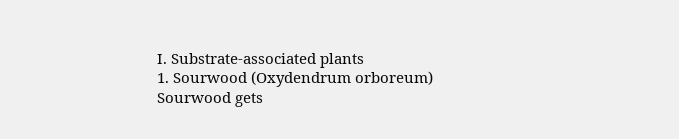I. Substrate-associated plants
1. Sourwood (Oxydendrum orboreum)
Sourwood gets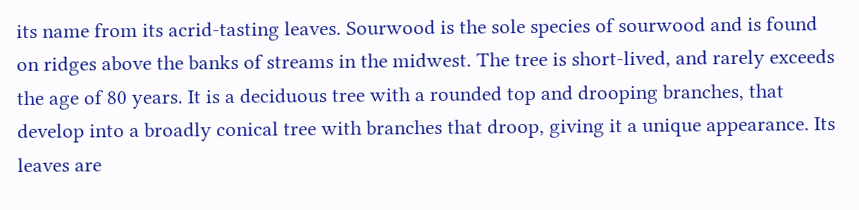its name from its acrid-tasting leaves. Sourwood is the sole species of sourwood and is found on ridges above the banks of streams in the midwest. The tree is short-lived, and rarely exceeds the age of 80 years. It is a deciduous tree with a rounded top and drooping branches, that develop into a broadly conical tree with branches that droop, giving it a unique appearance. Its leaves are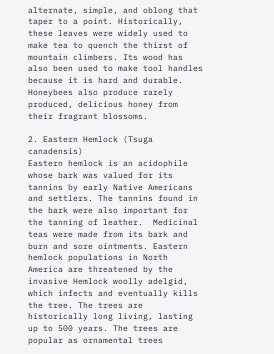alternate, simple, and oblong that taper to a point. Historically, these leaves were widely used to make tea to quench the thirst of mountain climbers. Its wood has also been used to make tool handles because it is hard and durable. Honeybees also produce rarely produced, delicious honey from their fragrant blossoms.

2. Eastern Hemlock (Tsuga canadensis)
Eastern hemlock is an acidophile whose bark was valued for its tannins by early Native Americans and settlers. The tannins found in the bark were also important for the tanning of leather.  Medicinal teas were made from its bark and burn and sore ointments. Eastern hemlock populations in North America are threatened by the invasive Hemlock woolly adelgid, which infects and eventually kills the tree. The trees are historically long living, lasting up to 500 years. The trees are popular as ornamental trees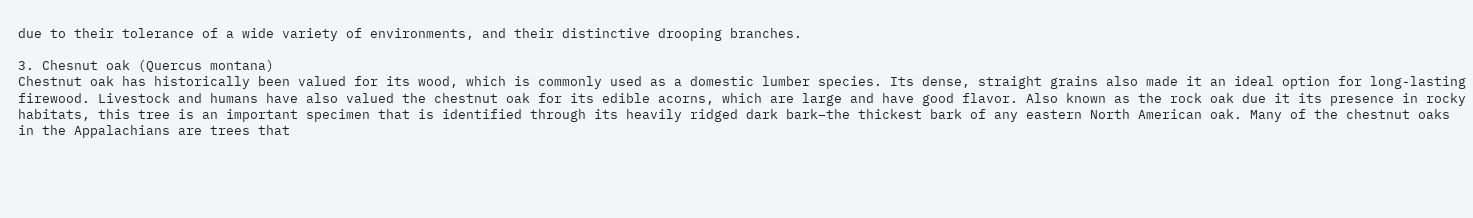due to their tolerance of a wide variety of environments, and their distinctive drooping branches.

3. Chesnut oak (Quercus montana)
Chestnut oak has historically been valued for its wood, which is commonly used as a domestic lumber species. Its dense, straight grains also made it an ideal option for long-lasting firewood. Livestock and humans have also valued the chestnut oak for its edible acorns, which are large and have good flavor. Also known as the rock oak due it its presence in rocky habitats, this tree is an important specimen that is identified through its heavily ridged dark bark–the thickest bark of any eastern North American oak. Many of the chestnut oaks in the Appalachians are trees that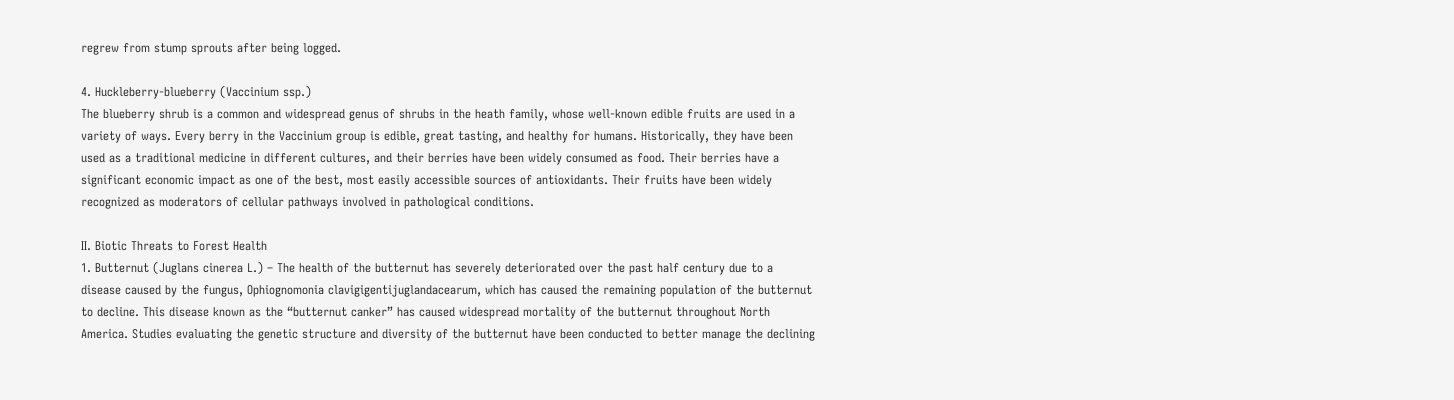regrew from stump sprouts after being logged.

4. Huckleberry-blueberry (Vaccinium ssp.)
The blueberry shrub is a common and widespread genus of shrubs in the heath family, whose well-known edible fruits are used in a variety of ways. Every berry in the Vaccinium group is edible, great tasting, and healthy for humans. Historically, they have been used as a traditional medicine in different cultures, and their berries have been widely consumed as food. Their berries have a significant economic impact as one of the best, most easily accessible sources of antioxidants. Their fruits have been widely recognized as moderators of cellular pathways involved in pathological conditions.

II. Biotic Threats to Forest Health
1. Butternut (Juglans cinerea L.) – The health of the butternut has severely deteriorated over the past half century due to a disease caused by the fungus, Ophiognomonia clavigigentijuglandacearum, which has caused the remaining population of the butternut to decline. This disease known as the “butternut canker” has caused widespread mortality of the butternut throughout North America. Studies evaluating the genetic structure and diversity of the butternut have been conducted to better manage the declining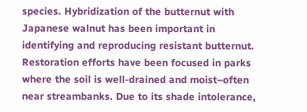species. Hybridization of the butternut with Japanese walnut has been important in identifying and reproducing resistant butternut. Restoration efforts have been focused in parks where the soil is well-drained and moist–often near streambanks. Due to its shade intolerance,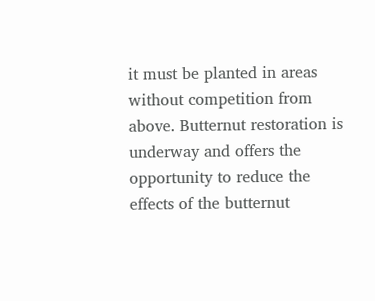it must be planted in areas without competition from above. Butternut restoration is underway and offers the opportunity to reduce the effects of the butternut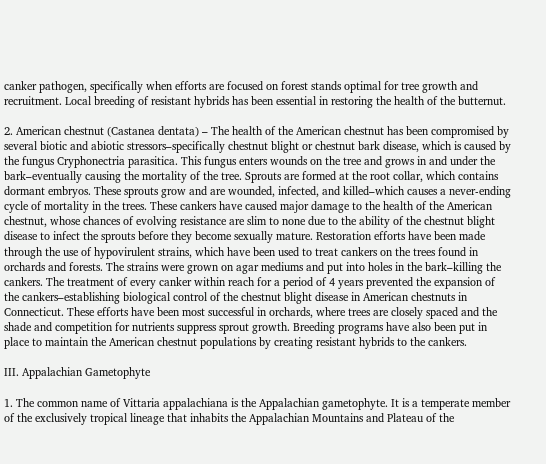canker pathogen, specifically when efforts are focused on forest stands optimal for tree growth and recruitment. Local breeding of resistant hybrids has been essential in restoring the health of the butternut.

2. American chestnut (Castanea dentata) – The health of the American chestnut has been compromised by several biotic and abiotic stressors–specifically chestnut blight or chestnut bark disease, which is caused by the fungus Cryphonectria parasitica. This fungus enters wounds on the tree and grows in and under the bark–eventually causing the mortality of the tree. Sprouts are formed at the root collar, which contains dormant embryos. These sprouts grow and are wounded, infected, and killed–which causes a never-ending cycle of mortality in the trees. These cankers have caused major damage to the health of the American chestnut, whose chances of evolving resistance are slim to none due to the ability of the chestnut blight disease to infect the sprouts before they become sexually mature. Restoration efforts have been made through the use of hypovirulent strains, which have been used to treat cankers on the trees found in orchards and forests. The strains were grown on agar mediums and put into holes in the bark–killing the cankers. The treatment of every canker within reach for a period of 4 years prevented the expansion of the cankers–establishing biological control of the chestnut blight disease in American chestnuts in Connecticut. These efforts have been most successful in orchards, where trees are closely spaced and the shade and competition for nutrients suppress sprout growth. Breeding programs have also been put in place to maintain the American chestnut populations by creating resistant hybrids to the cankers.

III. Appalachian Gametophyte

1. The common name of Vittaria appalachiana is the Appalachian gametophyte. It is a temperate member of the exclusively tropical lineage that inhabits the Appalachian Mountains and Plateau of the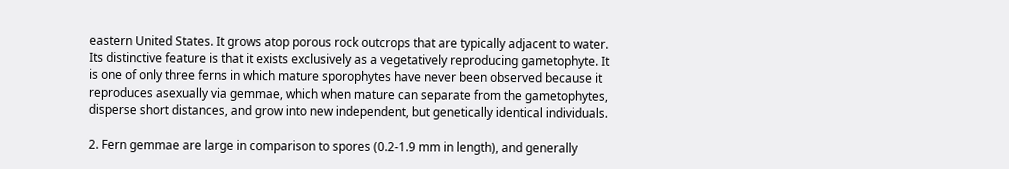eastern United States. It grows atop porous rock outcrops that are typically adjacent to water. Its distinctive feature is that it exists exclusively as a vegetatively reproducing gametophyte. It is one of only three ferns in which mature sporophytes have never been observed because it reproduces asexually via gemmae, which when mature can separate from the gametophytes, disperse short distances, and grow into new independent, but genetically identical individuals.

2. Fern gemmae are large in comparison to spores (0.2-1.9 mm in length), and generally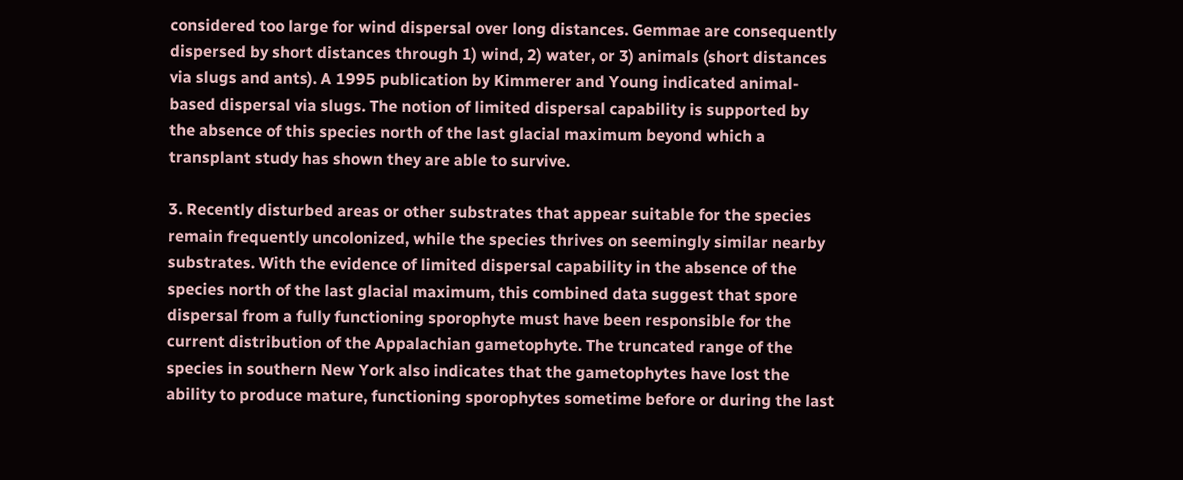considered too large for wind dispersal over long distances. Gemmae are consequently dispersed by short distances through 1) wind, 2) water, or 3) animals (short distances via slugs and ants). A 1995 publication by Kimmerer and Young indicated animal-based dispersal via slugs. The notion of limited dispersal capability is supported by the absence of this species north of the last glacial maximum beyond which a transplant study has shown they are able to survive.

3. Recently disturbed areas or other substrates that appear suitable for the species remain frequently uncolonized, while the species thrives on seemingly similar nearby substrates. With the evidence of limited dispersal capability in the absence of the species north of the last glacial maximum, this combined data suggest that spore dispersal from a fully functioning sporophyte must have been responsible for the current distribution of the Appalachian gametophyte. The truncated range of the species in southern New York also indicates that the gametophytes have lost the ability to produce mature, functioning sporophytes sometime before or during the last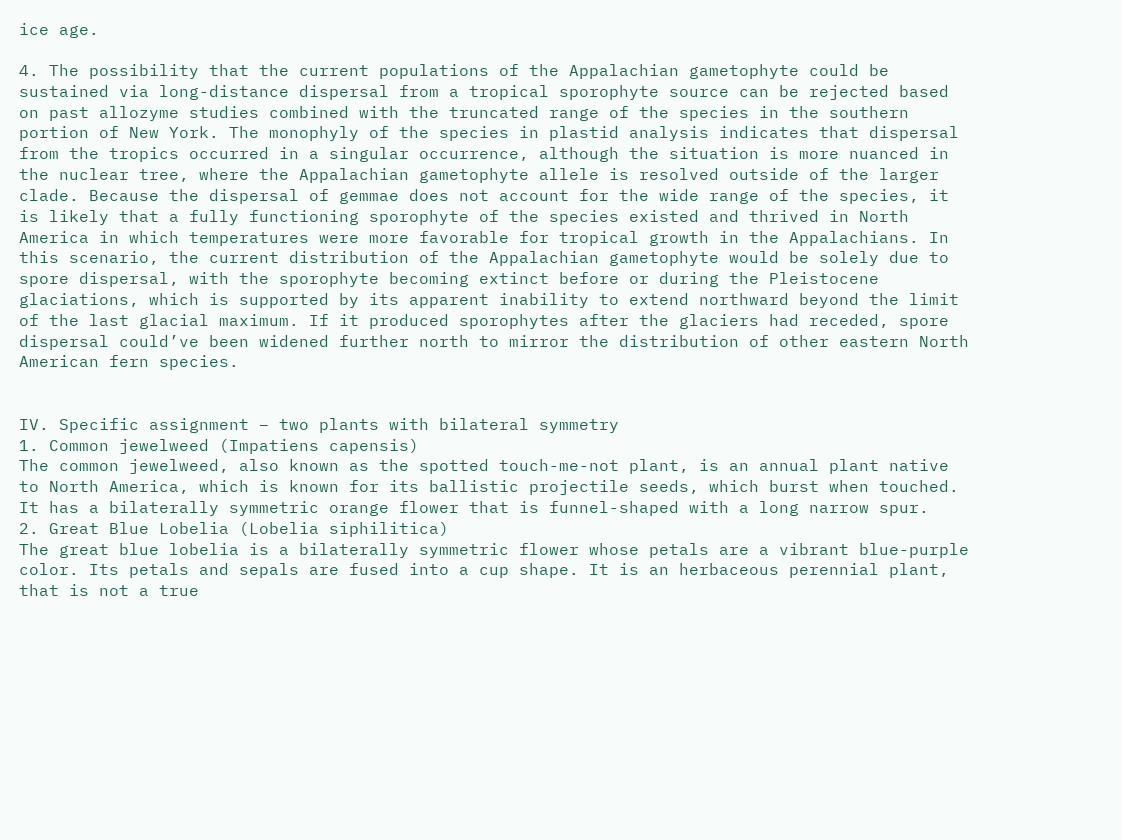ice age.

4. The possibility that the current populations of the Appalachian gametophyte could be sustained via long-distance dispersal from a tropical sporophyte source can be rejected based on past allozyme studies combined with the truncated range of the species in the southern portion of New York. The monophyly of the species in plastid analysis indicates that dispersal from the tropics occurred in a singular occurrence, although the situation is more nuanced in the nuclear tree, where the Appalachian gametophyte allele is resolved outside of the larger clade. Because the dispersal of gemmae does not account for the wide range of the species, it is likely that a fully functioning sporophyte of the species existed and thrived in North America in which temperatures were more favorable for tropical growth in the Appalachians. In this scenario, the current distribution of the Appalachian gametophyte would be solely due to spore dispersal, with the sporophyte becoming extinct before or during the Pleistocene glaciations, which is supported by its apparent inability to extend northward beyond the limit of the last glacial maximum. If it produced sporophytes after the glaciers had receded, spore dispersal could’ve been widened further north to mirror the distribution of other eastern North American fern species.


IV. Specific assignment – two plants with bilateral symmetry
1. Common jewelweed (Impatiens capensis)
The common jewelweed, also known as the spotted touch-me-not plant, is an annual plant native to North America, which is known for its ballistic projectile seeds, which burst when touched. It has a bilaterally symmetric orange flower that is funnel-shaped with a long narrow spur.
2. Great Blue Lobelia (Lobelia siphilitica)
The great blue lobelia is a bilaterally symmetric flower whose petals are a vibrant blue-purple color. Its petals and sepals are fused into a cup shape. It is an herbaceous perennial plant, that is not a true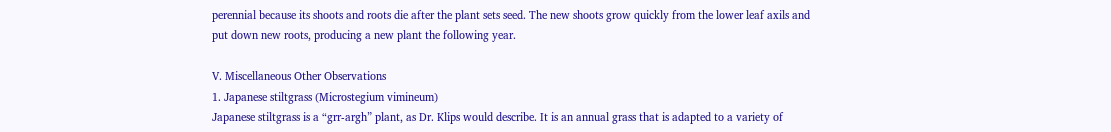perennial because its shoots and roots die after the plant sets seed. The new shoots grow quickly from the lower leaf axils and put down new roots, producing a new plant the following year.

V. Miscellaneous Other Observations
1. Japanese stiltgrass (Microstegium vimineum)
Japanese stiltgrass is a “grr-argh” plant, as Dr. Klips would describe. It is an annual grass that is adapted to a variety of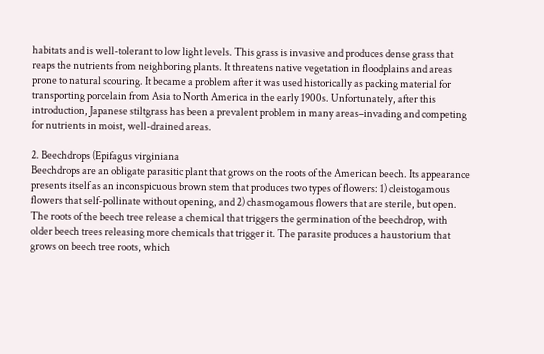habitats and is well-tolerant to low light levels. This grass is invasive and produces dense grass that reaps the nutrients from neighboring plants. It threatens native vegetation in floodplains and areas prone to natural scouring. It became a problem after it was used historically as packing material for transporting porcelain from Asia to North America in the early 1900s. Unfortunately, after this introduction, Japanese stiltgrass has been a prevalent problem in many areas–invading and competing for nutrients in moist, well-drained areas.

2. Beechdrops (Epifagus virginiana
Beechdrops are an obligate parasitic plant that grows on the roots of the American beech. Its appearance presents itself as an inconspicuous brown stem that produces two types of flowers: 1) cleistogamous flowers that self-pollinate without opening, and 2) chasmogamous flowers that are sterile, but open. The roots of the beech tree release a chemical that triggers the germination of the beechdrop, with older beech trees releasing more chemicals that trigger it. The parasite produces a haustorium that grows on beech tree roots, which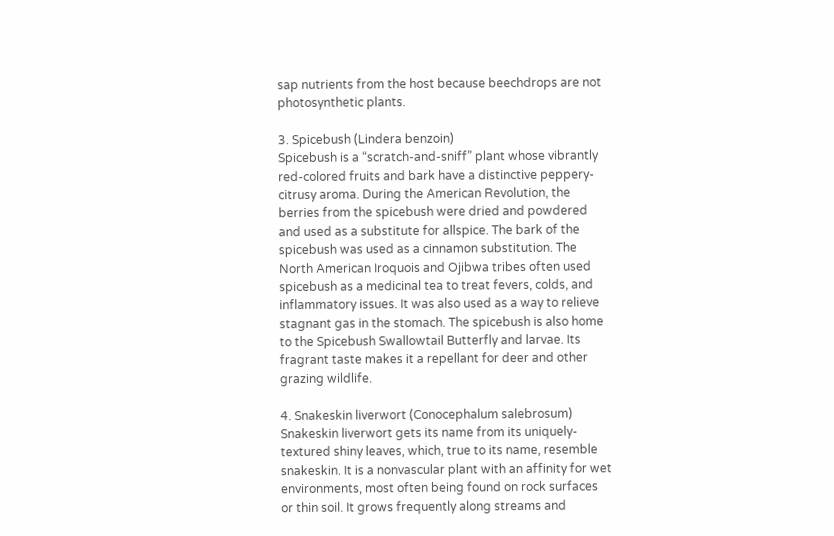sap nutrients from the host because beechdrops are not photosynthetic plants.

3. Spicebush (Lindera benzoin)
Spicebush is a “scratch-and-sniff” plant whose vibrantly red-colored fruits and bark have a distinctive peppery-citrusy aroma. During the American Revolution, the berries from the spicebush were dried and powdered and used as a substitute for allspice. The bark of the spicebush was used as a cinnamon substitution. The North American Iroquois and Ojibwa tribes often used spicebush as a medicinal tea to treat fevers, colds, and inflammatory issues. It was also used as a way to relieve stagnant gas in the stomach. The spicebush is also home to the Spicebush Swallowtail Butterfly and larvae. Its fragrant taste makes it a repellant for deer and other grazing wildlife.

4. Snakeskin liverwort (Conocephalum salebrosum)
Snakeskin liverwort gets its name from its uniquely-textured shiny leaves, which, true to its name, resemble snakeskin. It is a nonvascular plant with an affinity for wet environments, most often being found on rock surfaces or thin soil. It grows frequently along streams and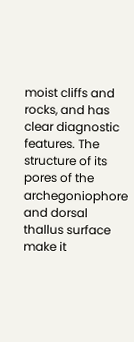moist cliffs and rocks, and has clear diagnostic features. The structure of its pores of the archegoniophore and dorsal thallus surface make it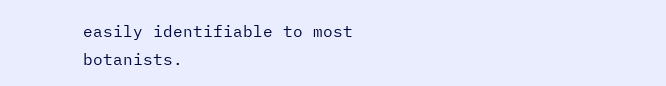easily identifiable to most botanists.